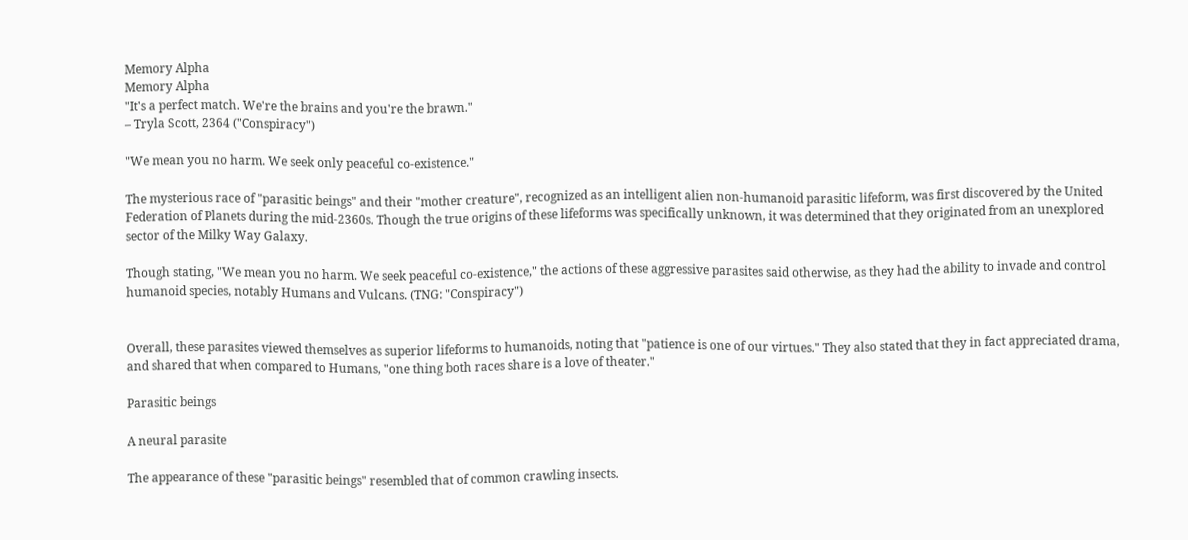Memory Alpha
Memory Alpha
"It's a perfect match. We're the brains and you're the brawn."
– Tryla Scott, 2364 ("Conspiracy")

"We mean you no harm. We seek only peaceful co-existence."

The mysterious race of "parasitic beings" and their "mother creature", recognized as an intelligent alien non-humanoid parasitic lifeform, was first discovered by the United Federation of Planets during the mid-2360s. Though the true origins of these lifeforms was specifically unknown, it was determined that they originated from an unexplored sector of the Milky Way Galaxy.

Though stating, "We mean you no harm. We seek peaceful co-existence," the actions of these aggressive parasites said otherwise, as they had the ability to invade and control humanoid species, notably Humans and Vulcans. (TNG: "Conspiracy")


Overall, these parasites viewed themselves as superior lifeforms to humanoids, noting that "patience is one of our virtues." They also stated that they in fact appreciated drama, and shared that when compared to Humans, "one thing both races share is a love of theater."

Parasitic beings

A neural parasite

The appearance of these "parasitic beings" resembled that of common crawling insects.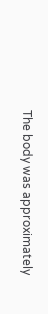The body was approximately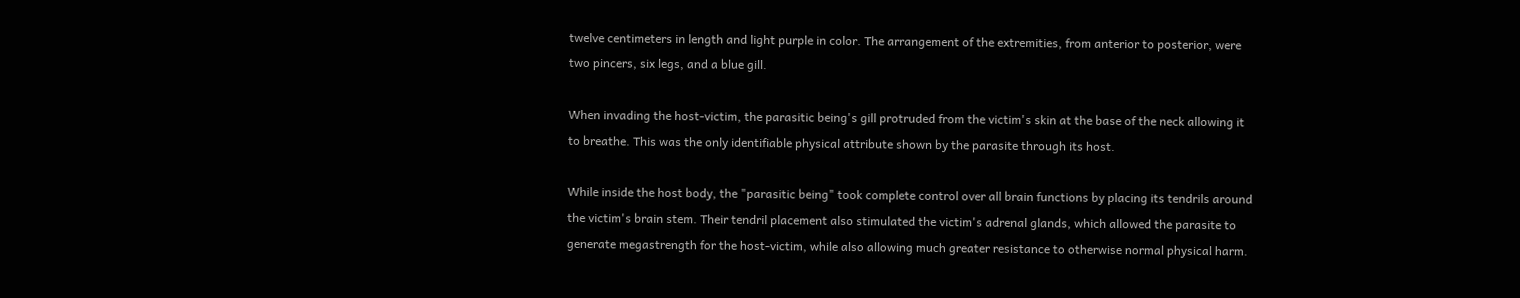twelve centimeters in length and light purple in color. The arrangement of the extremities, from anterior to posterior, were two pincers, six legs, and a blue gill.

When invading the host-victim, the parasitic being's gill protruded from the victim's skin at the base of the neck allowing it to breathe. This was the only identifiable physical attribute shown by the parasite through its host.

While inside the host body, the "parasitic being" took complete control over all brain functions by placing its tendrils around the victim's brain stem. Their tendril placement also stimulated the victim's adrenal glands, which allowed the parasite to generate megastrength for the host-victim, while also allowing much greater resistance to otherwise normal physical harm.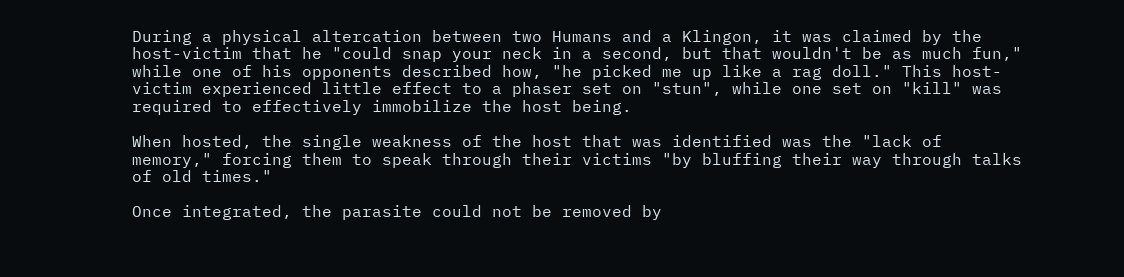During a physical altercation between two Humans and a Klingon, it was claimed by the host-victim that he "could snap your neck in a second, but that wouldn't be as much fun," while one of his opponents described how, "he picked me up like a rag doll." This host-victim experienced little effect to a phaser set on "stun", while one set on "kill" was required to effectively immobilize the host being.

When hosted, the single weakness of the host that was identified was the "lack of memory," forcing them to speak through their victims "by bluffing their way through talks of old times."

Once integrated, the parasite could not be removed by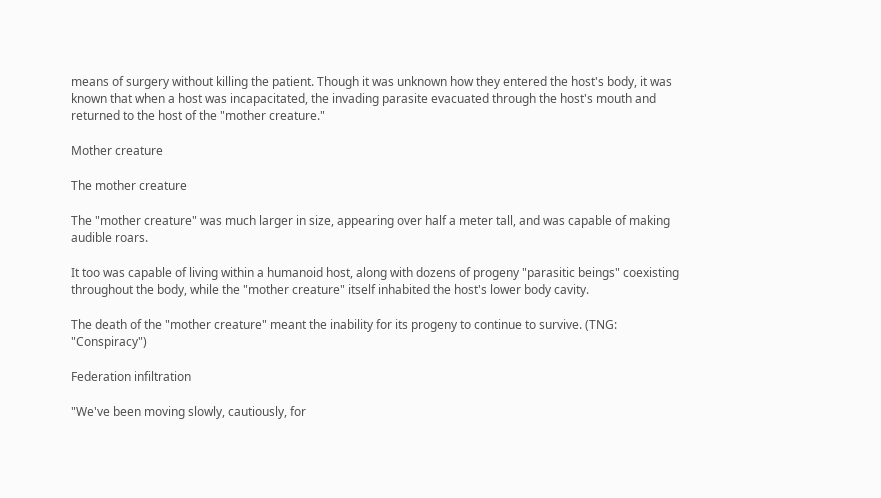means of surgery without killing the patient. Though it was unknown how they entered the host's body, it was known that when a host was incapacitated, the invading parasite evacuated through the host's mouth and returned to the host of the "mother creature."

Mother creature

The mother creature

The "mother creature" was much larger in size, appearing over half a meter tall, and was capable of making audible roars.

It too was capable of living within a humanoid host, along with dozens of progeny "parasitic beings" coexisting throughout the body, while the "mother creature" itself inhabited the host's lower body cavity.

The death of the "mother creature" meant the inability for its progeny to continue to survive. (TNG: "Conspiracy")

Federation infiltration

"We've been moving slowly, cautiously, for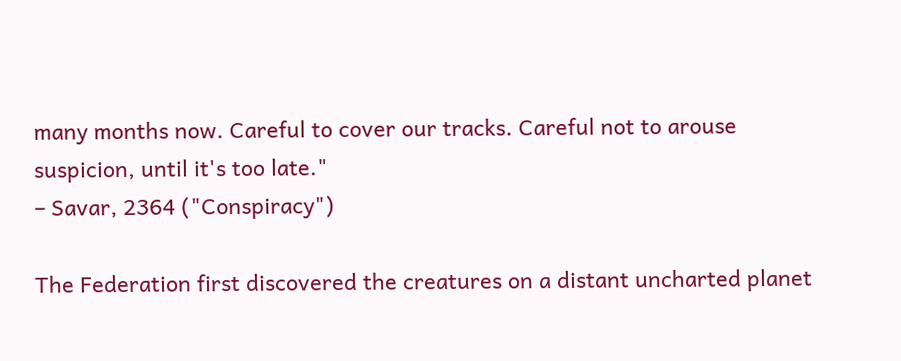many months now. Careful to cover our tracks. Careful not to arouse suspicion, until it's too late."
– Savar, 2364 ("Conspiracy")

The Federation first discovered the creatures on a distant uncharted planet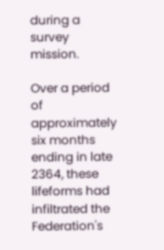during a survey mission.

Over a period of approximately six months ending in late 2364, these lifeforms had infiltrated the Federation's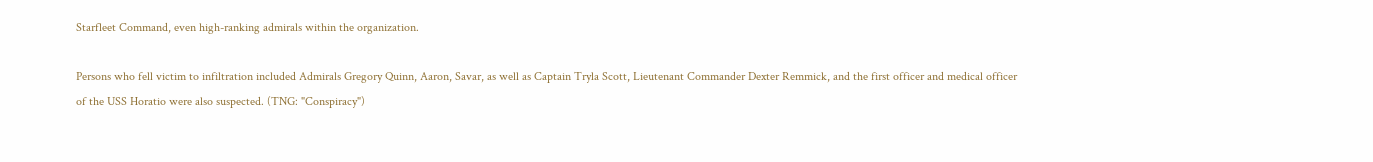Starfleet Command, even high-ranking admirals within the organization.

Persons who fell victim to infiltration included Admirals Gregory Quinn, Aaron, Savar, as well as Captain Tryla Scott, Lieutenant Commander Dexter Remmick, and the first officer and medical officer of the USS Horatio were also suspected. (TNG: "Conspiracy")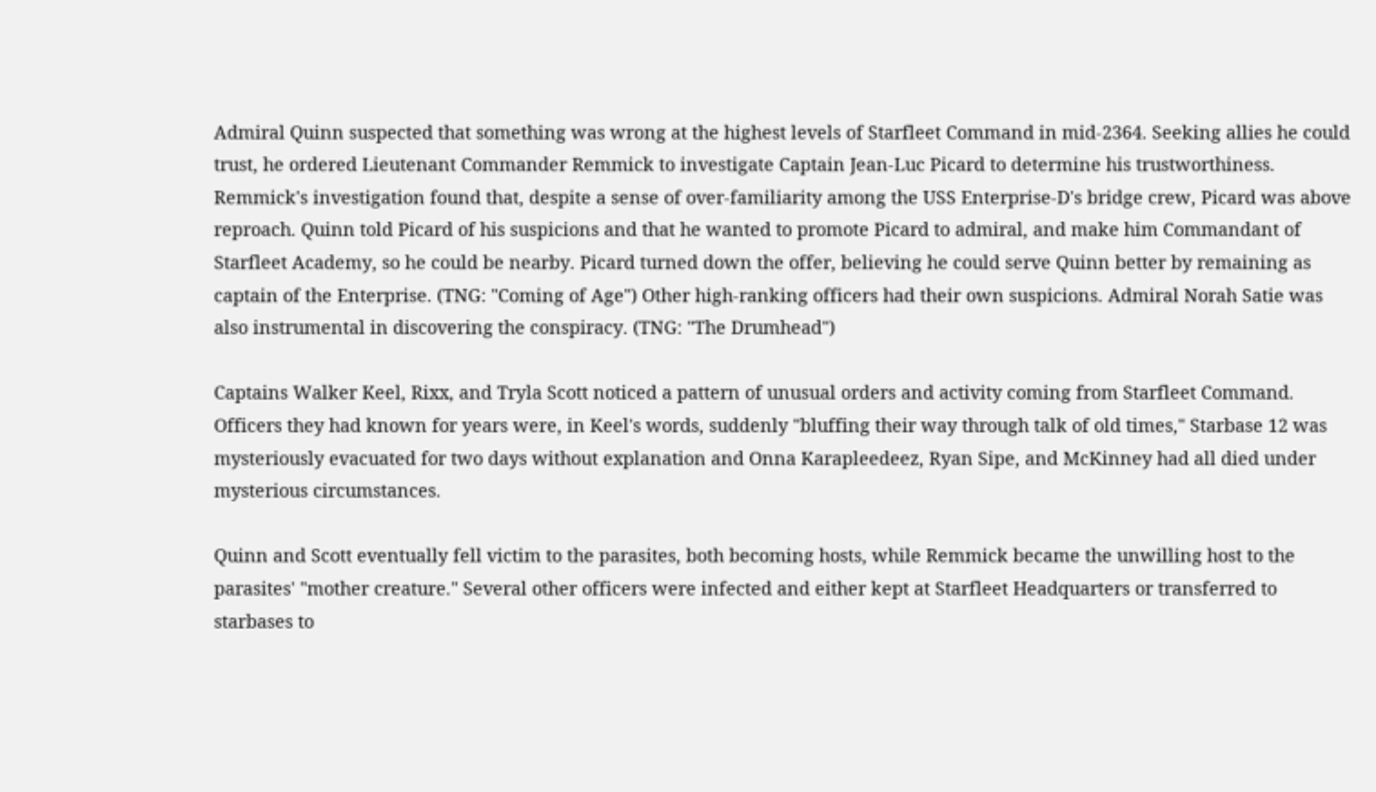Admiral Quinn suspected that something was wrong at the highest levels of Starfleet Command in mid-2364. Seeking allies he could trust, he ordered Lieutenant Commander Remmick to investigate Captain Jean-Luc Picard to determine his trustworthiness. Remmick's investigation found that, despite a sense of over-familiarity among the USS Enterprise-D's bridge crew, Picard was above reproach. Quinn told Picard of his suspicions and that he wanted to promote Picard to admiral, and make him Commandant of Starfleet Academy, so he could be nearby. Picard turned down the offer, believing he could serve Quinn better by remaining as captain of the Enterprise. (TNG: "Coming of Age") Other high-ranking officers had their own suspicions. Admiral Norah Satie was also instrumental in discovering the conspiracy. (TNG: "The Drumhead")

Captains Walker Keel, Rixx, and Tryla Scott noticed a pattern of unusual orders and activity coming from Starfleet Command. Officers they had known for years were, in Keel's words, suddenly "bluffing their way through talk of old times," Starbase 12 was mysteriously evacuated for two days without explanation and Onna Karapleedeez, Ryan Sipe, and McKinney had all died under mysterious circumstances.

Quinn and Scott eventually fell victim to the parasites, both becoming hosts, while Remmick became the unwilling host to the parasites' "mother creature." Several other officers were infected and either kept at Starfleet Headquarters or transferred to starbases to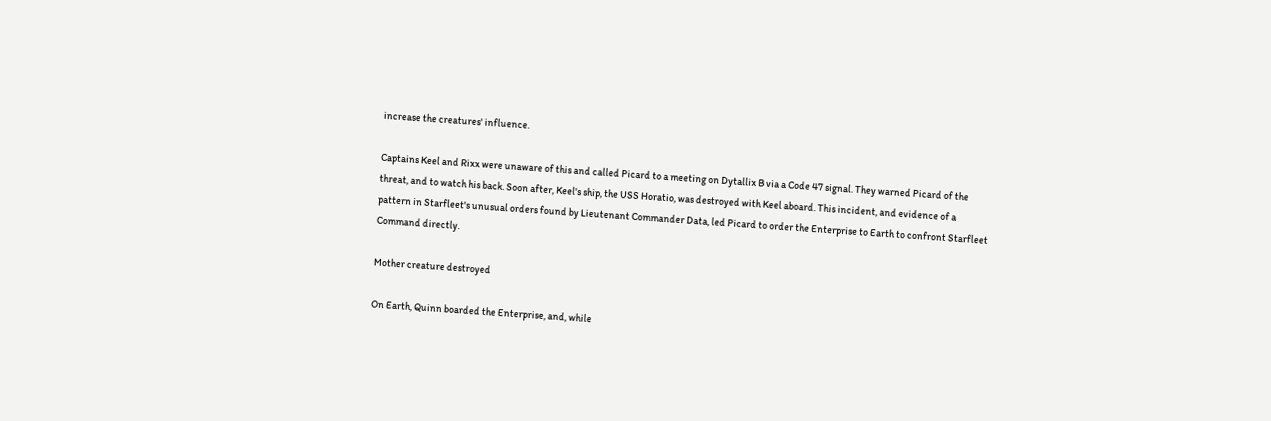increase the creatures' influence.

Captains Keel and Rixx were unaware of this and called Picard to a meeting on Dytallix B via a Code 47 signal. They warned Picard of the threat, and to watch his back. Soon after, Keel's ship, the USS Horatio, was destroyed with Keel aboard. This incident, and evidence of a pattern in Starfleet's unusual orders found by Lieutenant Commander Data, led Picard to order the Enterprise to Earth to confront Starfleet Command directly.

Mother creature destroyed

On Earth, Quinn boarded the Enterprise, and, while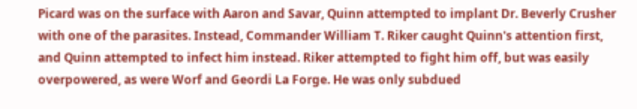Picard was on the surface with Aaron and Savar, Quinn attempted to implant Dr. Beverly Crusher with one of the parasites. Instead, Commander William T. Riker caught Quinn's attention first, and Quinn attempted to infect him instead. Riker attempted to fight him off, but was easily overpowered, as were Worf and Geordi La Forge. He was only subdued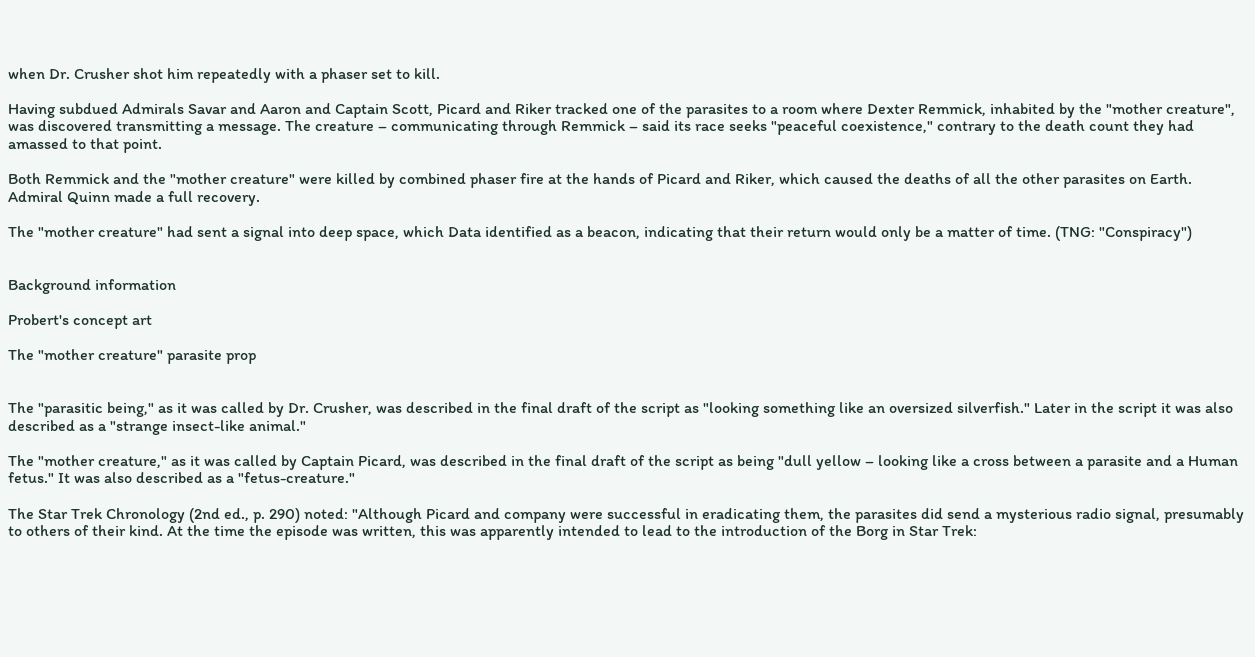when Dr. Crusher shot him repeatedly with a phaser set to kill.

Having subdued Admirals Savar and Aaron and Captain Scott, Picard and Riker tracked one of the parasites to a room where Dexter Remmick, inhabited by the "mother creature", was discovered transmitting a message. The creature – communicating through Remmick – said its race seeks "peaceful coexistence," contrary to the death count they had amassed to that point.

Both Remmick and the "mother creature" were killed by combined phaser fire at the hands of Picard and Riker, which caused the deaths of all the other parasites on Earth. Admiral Quinn made a full recovery.

The "mother creature" had sent a signal into deep space, which Data identified as a beacon, indicating that their return would only be a matter of time. (TNG: "Conspiracy")


Background information

Probert's concept art

The "mother creature" parasite prop


The "parasitic being," as it was called by Dr. Crusher, was described in the final draft of the script as "looking something like an oversized silverfish." Later in the script it was also described as a "strange insect-like animal."

The "mother creature," as it was called by Captain Picard, was described in the final draft of the script as being "dull yellow – looking like a cross between a parasite and a Human fetus." It was also described as a "fetus-creature."

The Star Trek Chronology (2nd ed., p. 290) noted: "Although Picard and company were successful in eradicating them, the parasites did send a mysterious radio signal, presumably to others of their kind. At the time the episode was written, this was apparently intended to lead to the introduction of the Borg in Star Trek: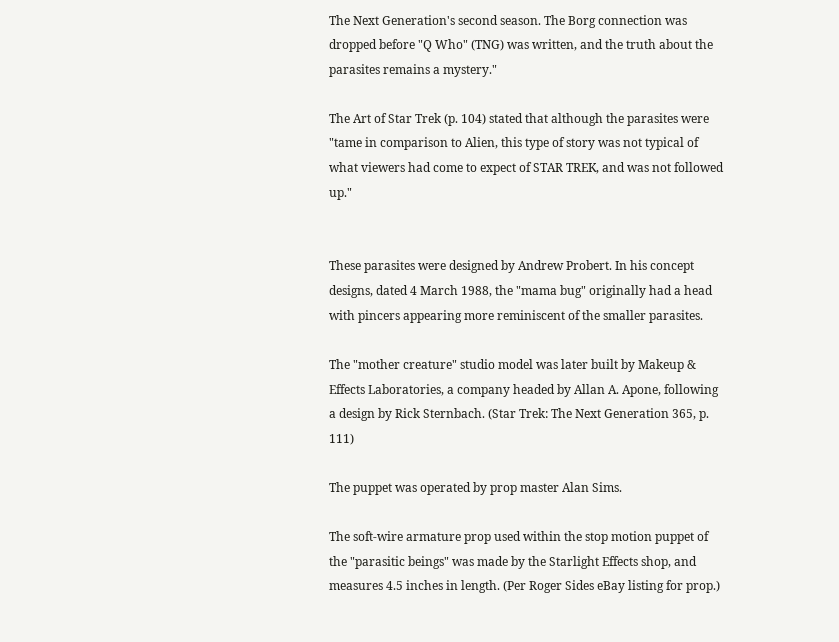The Next Generation's second season. The Borg connection was dropped before "Q Who" (TNG) was written, and the truth about the parasites remains a mystery."

The Art of Star Trek (p. 104) stated that although the parasites were "tame in comparison to Alien, this type of story was not typical of what viewers had come to expect of STAR TREK, and was not followed up."


These parasites were designed by Andrew Probert. In his concept designs, dated 4 March 1988, the "mama bug" originally had a head with pincers appearing more reminiscent of the smaller parasites.

The "mother creature" studio model was later built by Makeup & Effects Laboratories, a company headed by Allan A. Apone, following a design by Rick Sternbach. (Star Trek: The Next Generation 365, p. 111)

The puppet was operated by prop master Alan Sims.

The soft-wire armature prop used within the stop motion puppet of the "parasitic beings" was made by the Starlight Effects shop, and measures 4.5 inches in length. (Per Roger Sides eBay listing for prop.)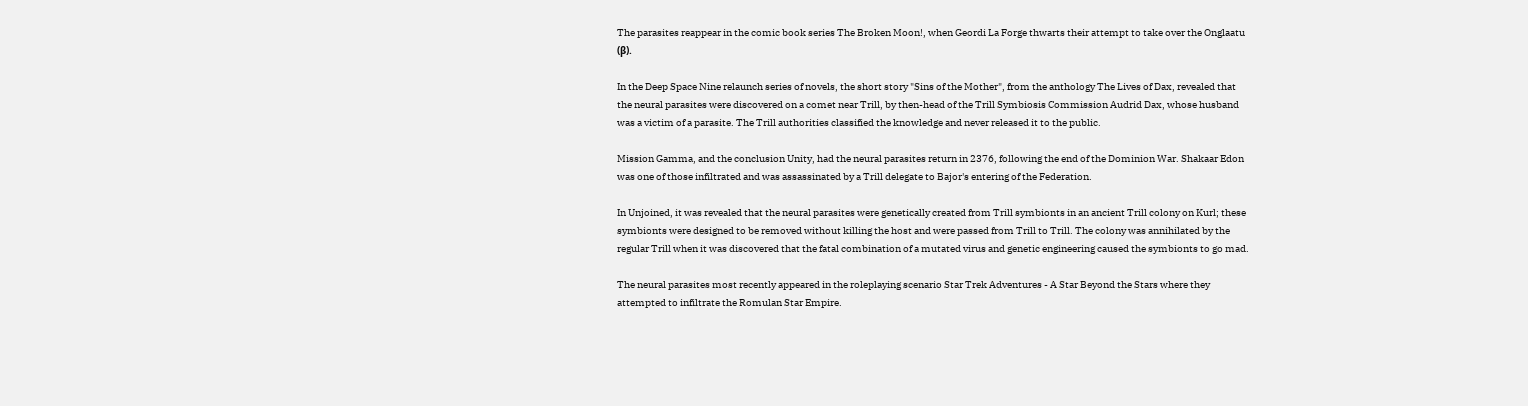The parasites reappear in the comic book series The Broken Moon!, when Geordi La Forge thwarts their attempt to take over the Onglaatu (β).

In the Deep Space Nine relaunch series of novels, the short story "Sins of the Mother", from the anthology The Lives of Dax, revealed that the neural parasites were discovered on a comet near Trill, by then-head of the Trill Symbiosis Commission Audrid Dax, whose husband was a victim of a parasite. The Trill authorities classified the knowledge and never released it to the public.

Mission Gamma, and the conclusion Unity, had the neural parasites return in 2376, following the end of the Dominion War. Shakaar Edon was one of those infiltrated and was assassinated by a Trill delegate to Bajor's entering of the Federation.

In Unjoined, it was revealed that the neural parasites were genetically created from Trill symbionts in an ancient Trill colony on Kurl; these symbionts were designed to be removed without killing the host and were passed from Trill to Trill. The colony was annihilated by the regular Trill when it was discovered that the fatal combination of a mutated virus and genetic engineering caused the symbionts to go mad.

The neural parasites most recently appeared in the roleplaying scenario Star Trek Adventures - A Star Beyond the Stars where they attempted to infiltrate the Romulan Star Empire.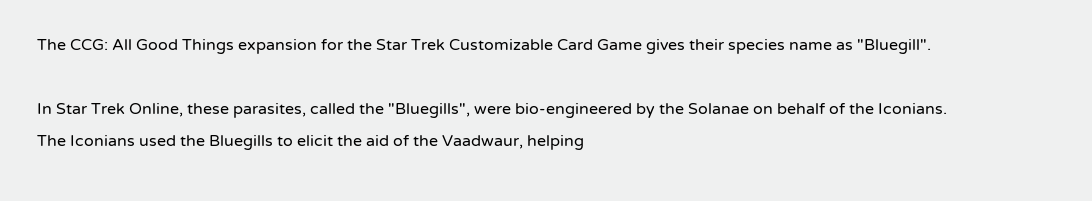The CCG: All Good Things expansion for the Star Trek Customizable Card Game gives their species name as "Bluegill".

In Star Trek Online, these parasites, called the "Bluegills", were bio-engineered by the Solanae on behalf of the Iconians. The Iconians used the Bluegills to elicit the aid of the Vaadwaur, helping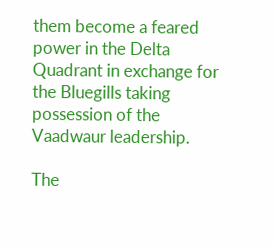them become a feared power in the Delta Quadrant in exchange for the Bluegills taking possession of the Vaadwaur leadership.

The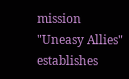mission "Uneasy Allies" establishes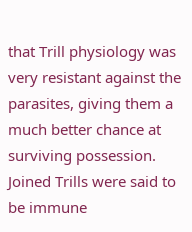that Trill physiology was very resistant against the parasites, giving them a much better chance at surviving possession. Joined Trills were said to be immune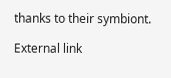thanks to their symbiont.

External link